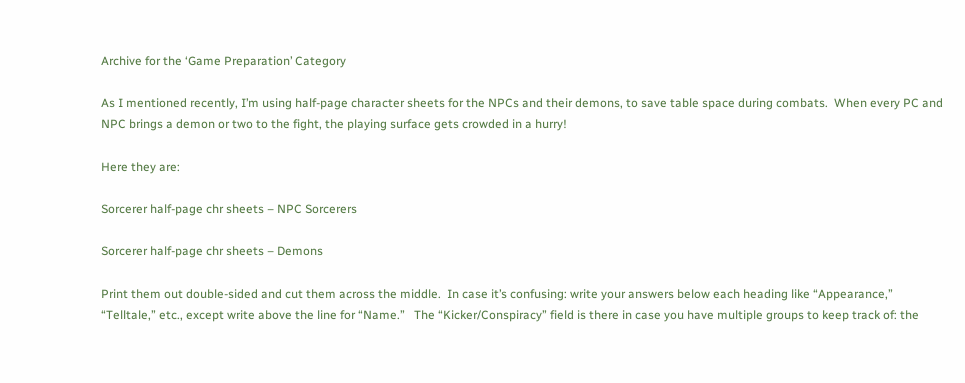Archive for the ‘Game Preparation’ Category

As I mentioned recently, I’m using half-page character sheets for the NPCs and their demons, to save table space during combats.  When every PC and NPC brings a demon or two to the fight, the playing surface gets crowded in a hurry!

Here they are:

Sorcerer half-page chr sheets – NPC Sorcerers

Sorcerer half-page chr sheets – Demons

Print them out double-sided and cut them across the middle.  In case it’s confusing: write your answers below each heading like “Appearance,” “Telltale,” etc., except write above the line for “Name.”   The “Kicker/Conspiracy” field is there in case you have multiple groups to keep track of: the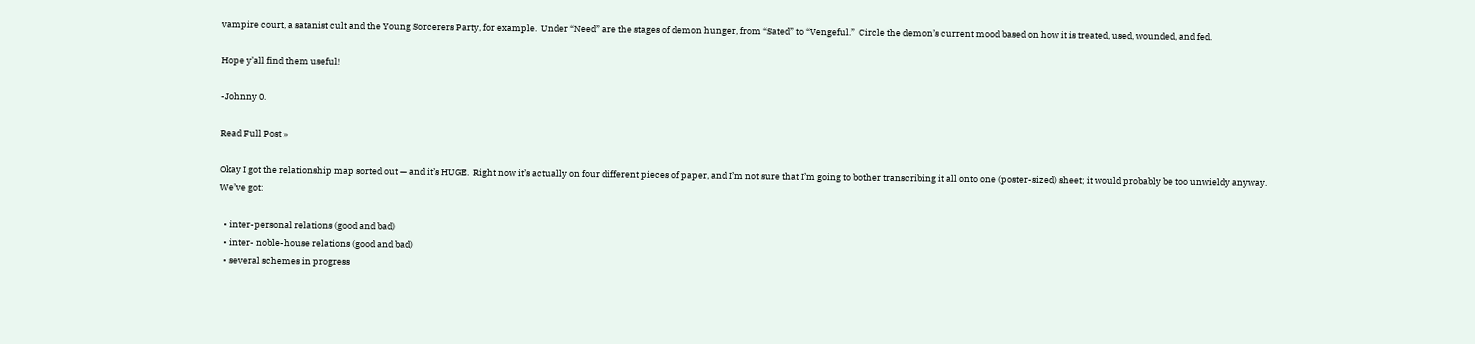vampire court, a satanist cult and the Young Sorcerers Party, for example.  Under “Need” are the stages of demon hunger, from “Sated” to “Vengeful.”  Circle the demon’s current mood based on how it is treated, used, wounded, and fed.

Hope y’all find them useful!

-Johnny 0.

Read Full Post »

Okay I got the relationship map sorted out — and it’s HUGE.  Right now it’s actually on four different pieces of paper, and I’m not sure that I’m going to bother transcribing it all onto one (poster-sized) sheet; it would probably be too unwieldy anyway.  We’ve got:

  • inter-personal relations (good and bad)
  • inter- noble-house relations (good and bad)
  • several schemes in progress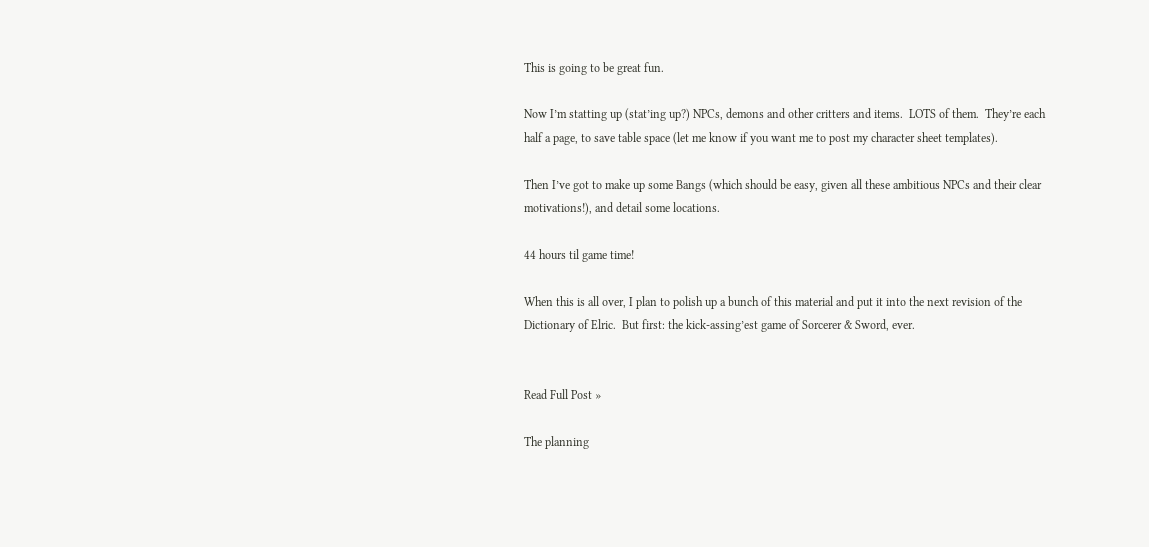This is going to be great fun.

Now I’m statting up (stat’ing up?) NPCs, demons and other critters and items.  LOTS of them.  They’re each half a page, to save table space (let me know if you want me to post my character sheet templates).

Then I’ve got to make up some Bangs (which should be easy, given all these ambitious NPCs and their clear motivations!), and detail some locations.

44 hours til game time!

When this is all over, I plan to polish up a bunch of this material and put it into the next revision of the Dictionary of Elric.  But first: the kick-assing’est game of Sorcerer & Sword, ever.


Read Full Post »

The planning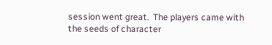session went great.  The players came with the seeds of character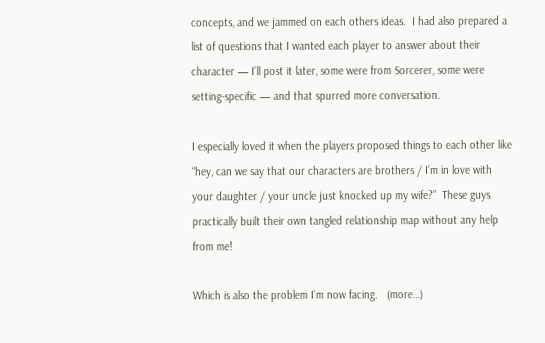concepts, and we jammed on each others ideas.  I had also prepared a list of questions that I wanted each player to answer about their character — I’ll post it later, some were from Sorcerer, some were setting-specific — and that spurred more conversation.

I especially loved it when the players proposed things to each other like “hey, can we say that our characters are brothers / I’m in love with your daughter / your uncle just knocked up my wife?”  These guys practically built their own tangled relationship map without any help from me!

Which is also the problem I’m now facing.   (more…)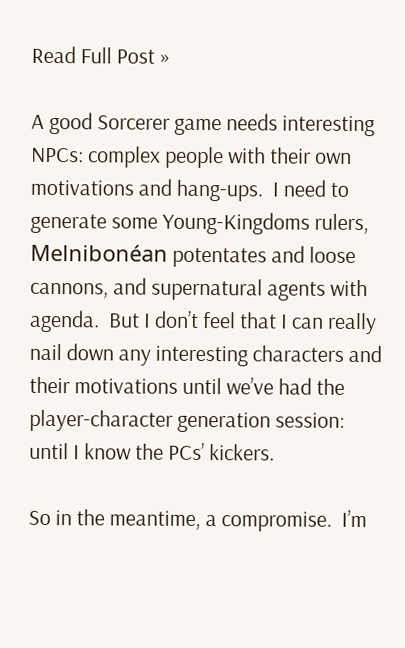Read Full Post »

A good Sorcerer game needs interesting NPCs: complex people with their own motivations and hang-ups.  I need to generate some Young-Kingdoms rulers, Melnibonéan potentates and loose cannons, and supernatural agents with agenda.  But I don’t feel that I can really nail down any interesting characters and their motivations until we’ve had the player-character generation session: until I know the PCs’ kickers.

So in the meantime, a compromise.  I’m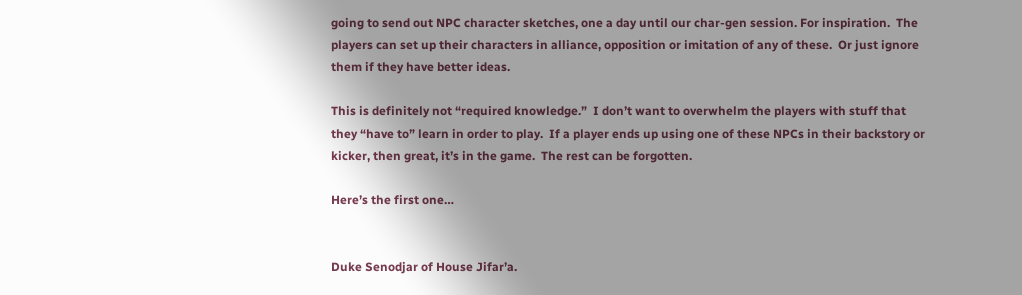going to send out NPC character sketches, one a day until our char-gen session. For inspiration.  The players can set up their characters in alliance, opposition or imitation of any of these.  Or just ignore them if they have better ideas.

This is definitely not “required knowledge.”  I don’t want to overwhelm the players with stuff that they “have to” learn in order to play.  If a player ends up using one of these NPCs in their backstory or kicker, then great, it’s in the game.  The rest can be forgotten.

Here’s the first one…


Duke Senodjar of House Jifar’a.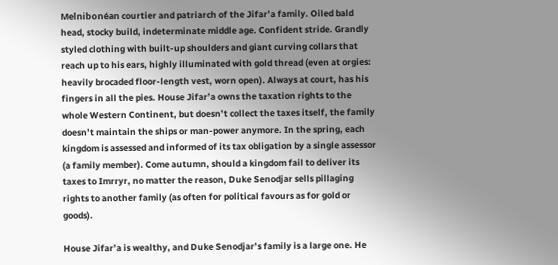Melnibonéan courtier and patriarch of the Jifar’a family. Oiled bald head, stocky build, indeterminate middle age. Confident stride. Grandly styled clothing with built-up shoulders and giant curving collars that reach up to his ears, highly illuminated with gold thread (even at orgies: heavily brocaded floor-length vest, worn open). Always at court, has his fingers in all the pies. House Jifar’a owns the taxation rights to the whole Western Continent, but doesn’t collect the taxes itself, the family doesn’t maintain the ships or man-power anymore. In the spring, each kingdom is assessed and informed of its tax obligation by a single assessor (a family member). Come autumn, should a kingdom fail to deliver its taxes to Imrryr, no matter the reason, Duke Senodjar sells pillaging rights to another family (as often for political favours as for gold or goods).

House Jifar’a is wealthy, and Duke Senodjar’s family is a large one. He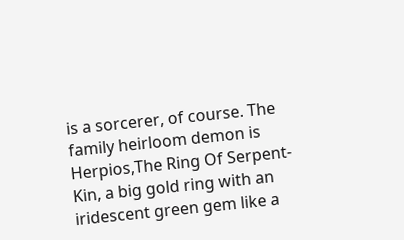is a sorcerer, of course. The family heirloom demon is Herpios,The Ring Of Serpent-Kin, a big gold ring with an iridescent green gem like a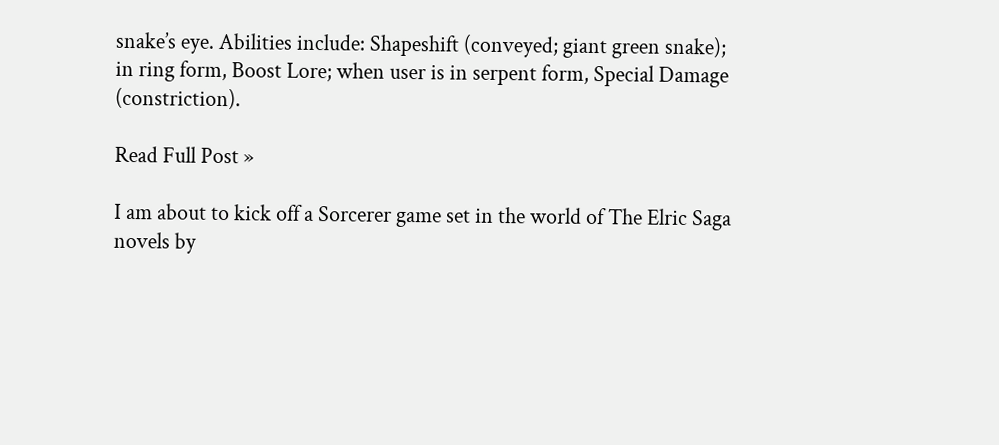snake’s eye. Abilities include: Shapeshift (conveyed; giant green snake); in ring form, Boost Lore; when user is in serpent form, Special Damage (constriction).

Read Full Post »

I am about to kick off a Sorcerer game set in the world of The Elric Saga novels by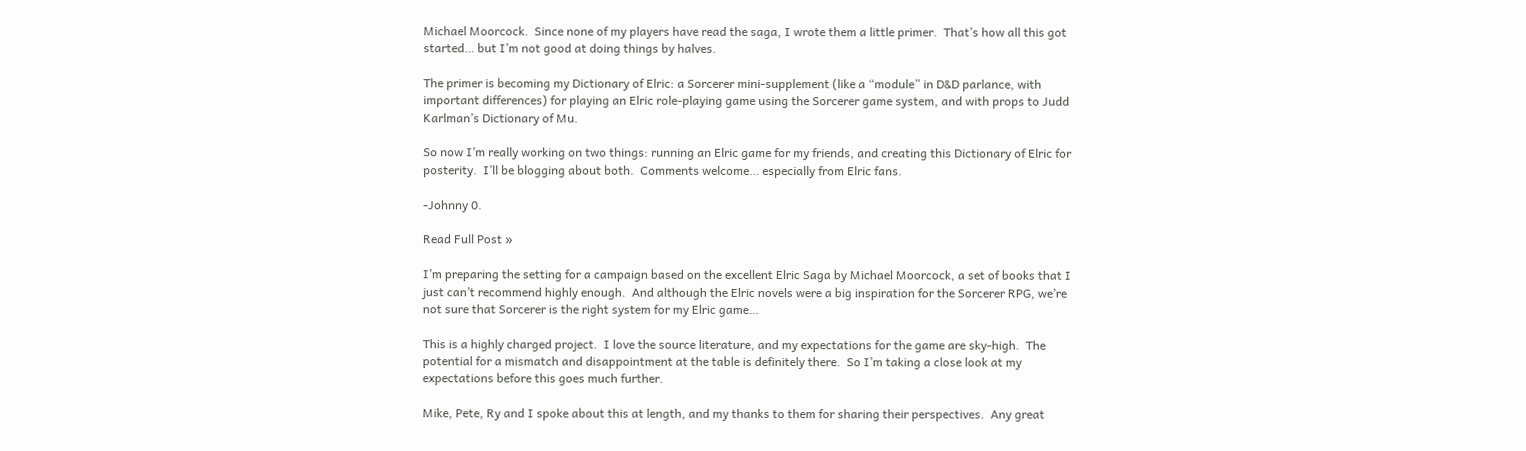Michael Moorcock.  Since none of my players have read the saga, I wrote them a little primer.  That’s how all this got started… but I’m not good at doing things by halves.

The primer is becoming my Dictionary of Elric: a Sorcerer mini-supplement (like a “module” in D&D parlance, with important differences) for playing an Elric role-playing game using the Sorcerer game system, and with props to Judd Karlman’s Dictionary of Mu.

So now I’m really working on two things: running an Elric game for my friends, and creating this Dictionary of Elric for posterity.  I’ll be blogging about both.  Comments welcome… especially from Elric fans.

-Johnny 0.

Read Full Post »

I’m preparing the setting for a campaign based on the excellent Elric Saga by Michael Moorcock, a set of books that I just can’t recommend highly enough.  And although the Elric novels were a big inspiration for the Sorcerer RPG, we’re not sure that Sorcerer is the right system for my Elric game…

This is a highly charged project.  I love the source literature, and my expectations for the game are sky-high.  The potential for a mismatch and disappointment at the table is definitely there.  So I’m taking a close look at my expectations before this goes much further.

Mike, Pete, Ry and I spoke about this at length, and my thanks to them for sharing their perspectives.  Any great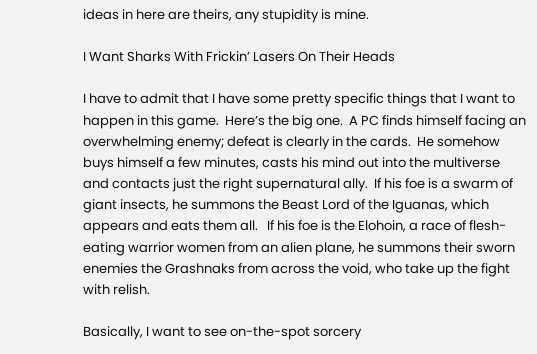ideas in here are theirs, any stupidity is mine.

I Want Sharks With Frickin’ Lasers On Their Heads

I have to admit that I have some pretty specific things that I want to happen in this game.  Here’s the big one.  A PC finds himself facing an overwhelming enemy; defeat is clearly in the cards.  He somehow buys himself a few minutes, casts his mind out into the multiverse and contacts just the right supernatural ally.  If his foe is a swarm of giant insects, he summons the Beast Lord of the Iguanas, which appears and eats them all.   If his foe is the Elohoin, a race of flesh-eating warrior women from an alien plane, he summons their sworn enemies the Grashnaks from across the void, who take up the fight with relish.

Basically, I want to see on-the-spot sorcery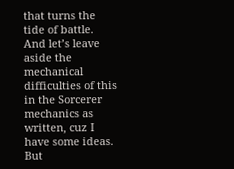that turns the tide of battle.  And let’s leave aside the mechanical difficulties of this in the Sorcerer mechanics as written, cuz I have some ideas.  But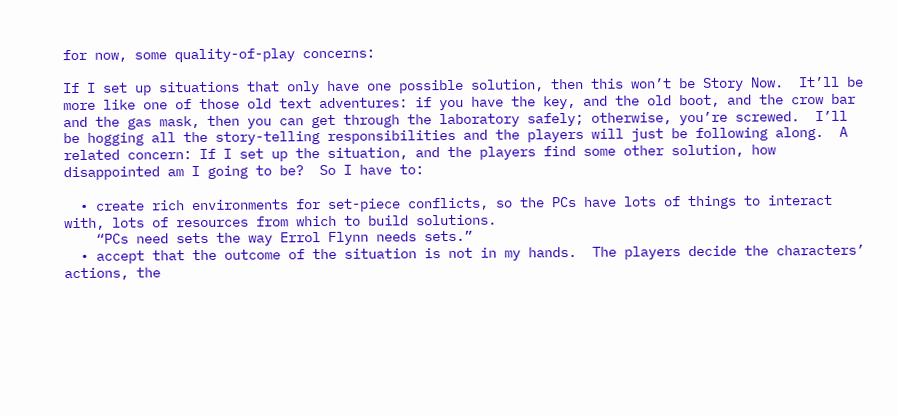for now, some quality-of-play concerns:

If I set up situations that only have one possible solution, then this won’t be Story Now.  It’ll be more like one of those old text adventures: if you have the key, and the old boot, and the crow bar and the gas mask, then you can get through the laboratory safely; otherwise, you’re screwed.  I’ll be hogging all the story-telling responsibilities and the players will just be following along.  A related concern: If I set up the situation, and the players find some other solution, how disappointed am I going to be?  So I have to:

  • create rich environments for set-piece conflicts, so the PCs have lots of things to interact with, lots of resources from which to build solutions.
    “PCs need sets the way Errol Flynn needs sets.”
  • accept that the outcome of the situation is not in my hands.  The players decide the characters’ actions, the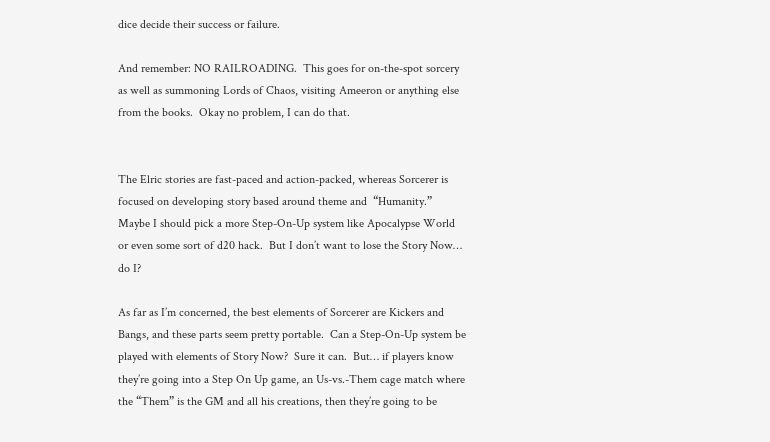dice decide their success or failure.

And remember: NO RAILROADING.  This goes for on-the-spot sorcery as well as summoning Lords of Chaos, visiting Ameeron or anything else from the books.  Okay no problem, I can do that.


The Elric stories are fast-paced and action-packed, whereas Sorcerer is focused on developing story based around theme and  “Humanity.”  Maybe I should pick a more Step-On-Up system like Apocalypse World or even some sort of d20 hack.  But I don’t want to lose the Story Now… do I?

As far as I’m concerned, the best elements of Sorcerer are Kickers and Bangs, and these parts seem pretty portable.  Can a Step-On-Up system be played with elements of Story Now?  Sure it can.  But… if players know they’re going into a Step On Up game, an Us-vs.-Them cage match where the “Them” is the GM and all his creations, then they’re going to be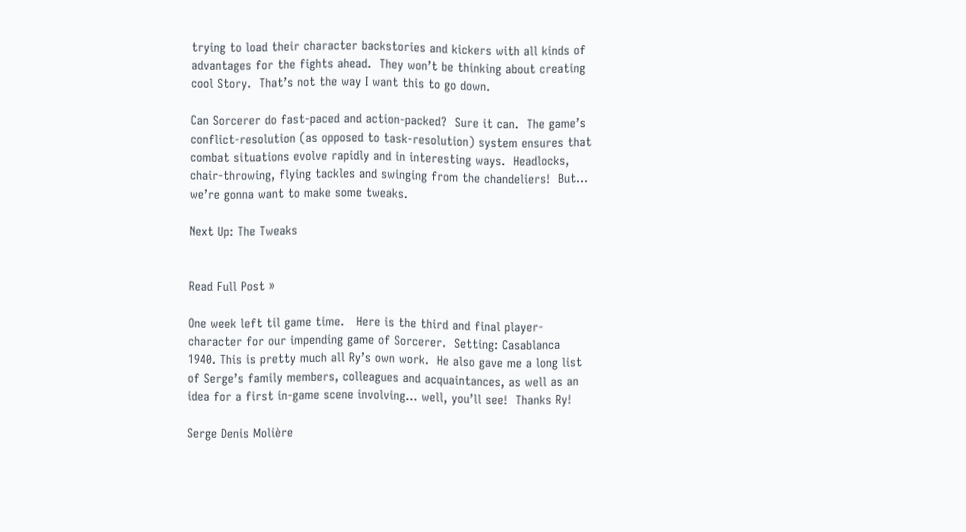trying to load their character backstories and kickers with all kinds of advantages for the fights ahead.  They won’t be thinking about creating cool Story.  That’s not the way I want this to go down.

Can Sorcerer do fast-paced and action-packed?  Sure it can.  The game’s conflict-resolution (as opposed to task-resolution) system ensures that combat situations evolve rapidly and in interesting ways.  Headlocks, chair-throwing, flying tackles and swinging from the chandeliers!  But… we’re gonna want to make some tweaks.

Next Up: The Tweaks


Read Full Post »

One week left til game time.   Here is the third and final player-character for our impending game of Sorcerer.  Setting: Casablanca 1940. This is pretty much all Ry’s own work.  He also gave me a long list of Serge’s family members, colleagues and acquaintances, as well as an idea for a first in-game scene involving… well, you’ll see!  Thanks Ry!

Serge Denis Molière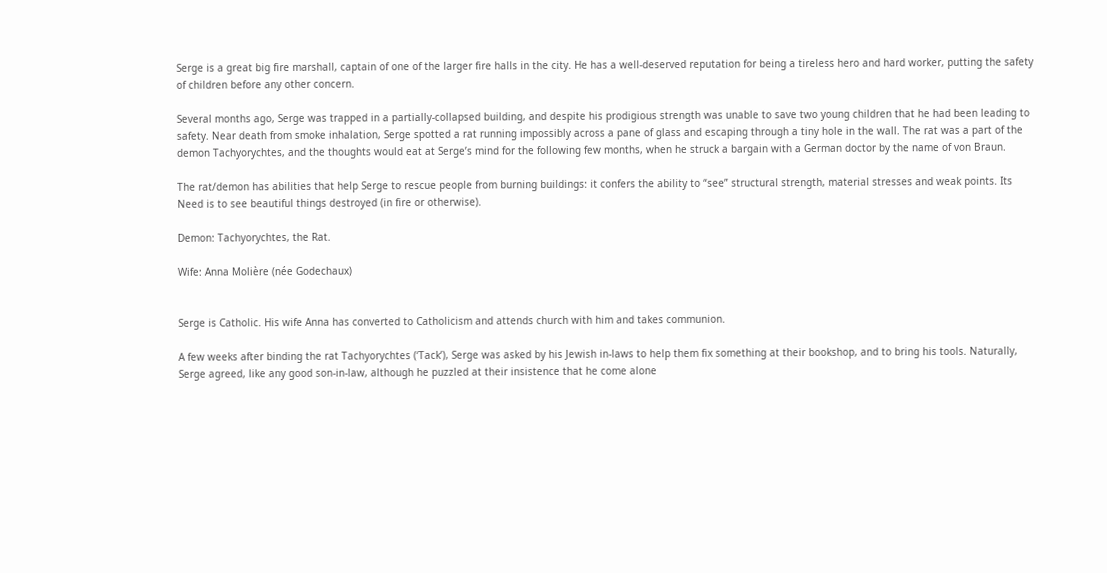Serge is a great big fire marshall, captain of one of the larger fire halls in the city. He has a well-deserved reputation for being a tireless hero and hard worker, putting the safety of children before any other concern.

Several months ago, Serge was trapped in a partially-collapsed building, and despite his prodigious strength was unable to save two young children that he had been leading to safety. Near death from smoke inhalation, Serge spotted a rat running impossibly across a pane of glass and escaping through a tiny hole in the wall. The rat was a part of the demon Tachyorychtes, and the thoughts would eat at Serge’s mind for the following few months, when he struck a bargain with a German doctor by the name of von Braun.

The rat/demon has abilities that help Serge to rescue people from burning buildings: it confers the ability to “see” structural strength, material stresses and weak points. Its Need is to see beautiful things destroyed (in fire or otherwise).

Demon: Tachyorychtes, the Rat.

Wife: Anna Molière (née Godechaux)


Serge is Catholic. His wife Anna has converted to Catholicism and attends church with him and takes communion.

A few weeks after binding the rat Tachyorychtes (‘Tack’), Serge was asked by his Jewish in-laws to help them fix something at their bookshop, and to bring his tools. Naturally, Serge agreed, like any good son-in-law, although he puzzled at their insistence that he come alone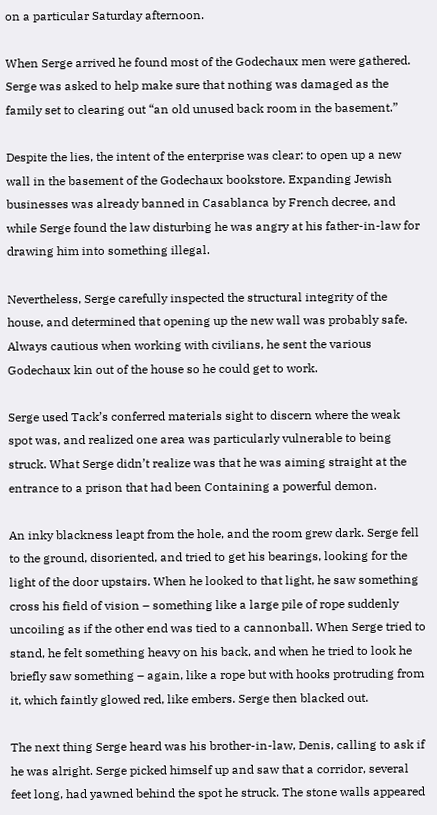on a particular Saturday afternoon.

When Serge arrived he found most of the Godechaux men were gathered. Serge was asked to help make sure that nothing was damaged as the family set to clearing out “an old unused back room in the basement.”

Despite the lies, the intent of the enterprise was clear: to open up a new wall in the basement of the Godechaux bookstore. Expanding Jewish businesses was already banned in Casablanca by French decree, and while Serge found the law disturbing he was angry at his father-in-law for drawing him into something illegal.

Nevertheless, Serge carefully inspected the structural integrity of the house, and determined that opening up the new wall was probably safe. Always cautious when working with civilians, he sent the various Godechaux kin out of the house so he could get to work.

Serge used Tack’s conferred materials sight to discern where the weak spot was, and realized one area was particularly vulnerable to being struck. What Serge didn’t realize was that he was aiming straight at the entrance to a prison that had been Containing a powerful demon.

An inky blackness leapt from the hole, and the room grew dark. Serge fell to the ground, disoriented, and tried to get his bearings, looking for the light of the door upstairs. When he looked to that light, he saw something cross his field of vision – something like a large pile of rope suddenly uncoiling as if the other end was tied to a cannonball. When Serge tried to stand, he felt something heavy on his back, and when he tried to look he briefly saw something – again, like a rope but with hooks protruding from it, which faintly glowed red, like embers. Serge then blacked out.

The next thing Serge heard was his brother-in-law, Denis, calling to ask if he was alright. Serge picked himself up and saw that a corridor, several feet long, had yawned behind the spot he struck. The stone walls appeared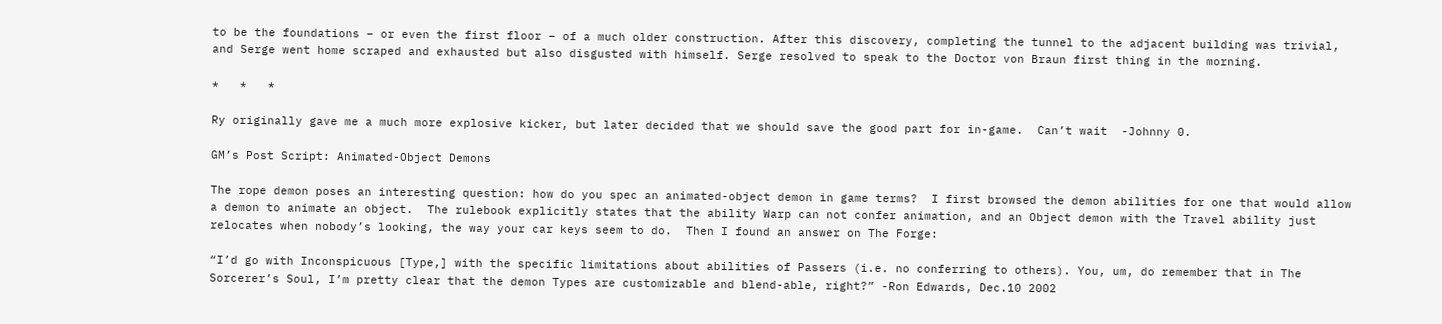to be the foundations – or even the first floor – of a much older construction. After this discovery, completing the tunnel to the adjacent building was trivial, and Serge went home scraped and exhausted but also disgusted with himself. Serge resolved to speak to the Doctor von Braun first thing in the morning.

*   *   *

Ry originally gave me a much more explosive kicker, but later decided that we should save the good part for in-game.  Can’t wait  -Johnny 0.

GM’s Post Script: Animated-Object Demons

The rope demon poses an interesting question: how do you spec an animated-object demon in game terms?  I first browsed the demon abilities for one that would allow a demon to animate an object.  The rulebook explicitly states that the ability Warp can not confer animation, and an Object demon with the Travel ability just relocates when nobody’s looking, the way your car keys seem to do.  Then I found an answer on The Forge:

“I’d go with Inconspicuous [Type,] with the specific limitations about abilities of Passers (i.e. no conferring to others). You, um, do remember that in The Sorcerer’s Soul, I’m pretty clear that the demon Types are customizable and blend-able, right?” -Ron Edwards, Dec.10 2002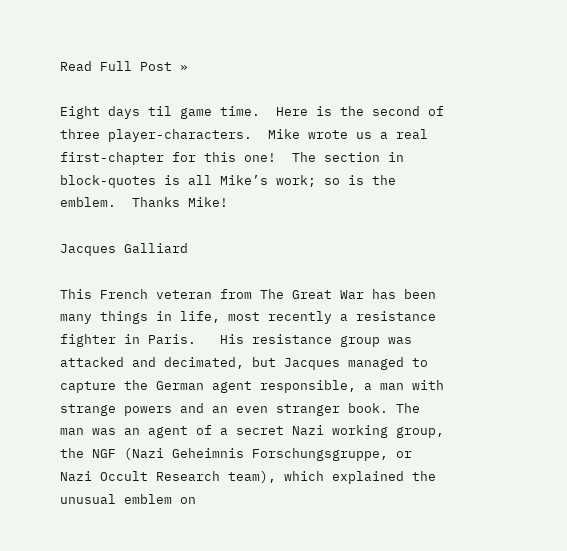Read Full Post »

Eight days til game time.  Here is the second of three player-characters.  Mike wrote us a real first-chapter for this one!  The section in block-quotes is all Mike’s work; so is the emblem.  Thanks Mike!

Jacques Galliard

This French veteran from The Great War has been many things in life, most recently a resistance fighter in Paris.   His resistance group was attacked and decimated, but Jacques managed to capture the German agent responsible, a man with strange powers and an even stranger book. The man was an agent of a secret Nazi working group, the NGF (Nazi Geheimnis Forschungsgruppe, or Nazi Occult Research team), which explained the unusual emblem on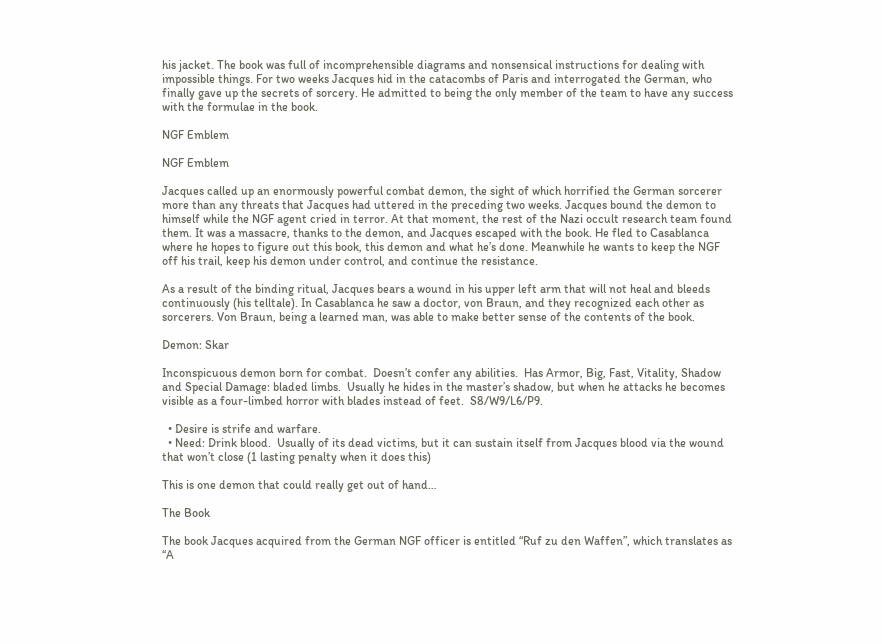his jacket. The book was full of incomprehensible diagrams and nonsensical instructions for dealing with impossible things. For two weeks Jacques hid in the catacombs of Paris and interrogated the German, who finally gave up the secrets of sorcery. He admitted to being the only member of the team to have any success with the formulae in the book.

NGF Emblem

NGF Emblem

Jacques called up an enormously powerful combat demon, the sight of which horrified the German sorcerer more than any threats that Jacques had uttered in the preceding two weeks. Jacques bound the demon to himself while the NGF agent cried in terror. At that moment, the rest of the Nazi occult research team found them. It was a massacre, thanks to the demon, and Jacques escaped with the book. He fled to Casablanca where he hopes to figure out this book, this demon and what he’s done. Meanwhile he wants to keep the NGF off his trail, keep his demon under control, and continue the resistance.

As a result of the binding ritual, Jacques bears a wound in his upper left arm that will not heal and bleeds continuously (his telltale). In Casablanca he saw a doctor, von Braun, and they recognized each other as sorcerers. Von Braun, being a learned man, was able to make better sense of the contents of the book.

Demon: Skar

Inconspicuous demon born for combat.  Doesn’t confer any abilities.  Has Armor, Big, Fast, Vitality, Shadow and Special Damage: bladed limbs.  Usually he hides in the master’s shadow, but when he attacks he becomes visible as a four-limbed horror with blades instead of feet.  S8/W9/L6/P9.

  • Desire is strife and warfare.
  • Need: Drink blood.  Usually of its dead victims, but it can sustain itself from Jacques blood via the wound that won’t close (1 lasting penalty when it does this)

This is one demon that could really get out of hand…

The Book

The book Jacques acquired from the German NGF officer is entitled “Ruf zu den Waffen”, which translates as “A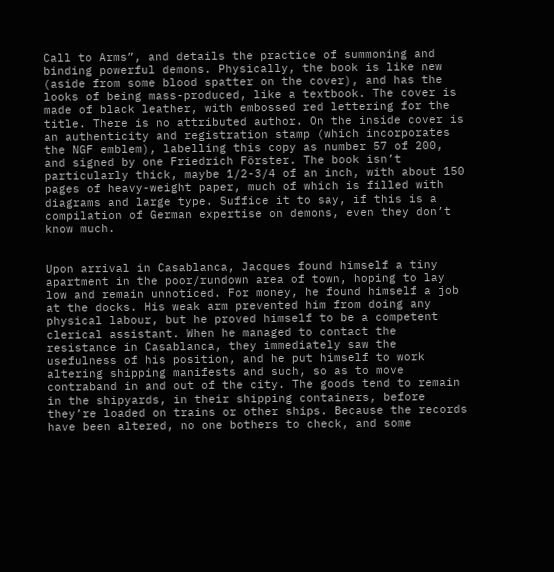Call to Arms”, and details the practice of summoning and binding powerful demons. Physically, the book is like new (aside from some blood spatter on the cover), and has the looks of being mass-produced, like a textbook. The cover is made of black leather, with embossed red lettering for the title. There is no attributed author. On the inside cover is an authenticity and registration stamp (which incorporates the NGF emblem), labelling this copy as number 57 of 200, and signed by one Friedrich Förster. The book isn’t particularly thick, maybe 1/2-3/4 of an inch, with about 150 pages of heavy-weight paper, much of which is filled with diagrams and large type. Suffice it to say, if this is a compilation of German expertise on demons, even they don’t know much.


Upon arrival in Casablanca, Jacques found himself a tiny apartment in the poor/rundown area of town, hoping to lay low and remain unnoticed. For money, he found himself a job at the docks. His weak arm prevented him from doing any physical labour, but he proved himself to be a competent clerical assistant. When he managed to contact the resistance in Casablanca, they immediately saw the usefulness of his position, and he put himself to work altering shipping manifests and such, so as to move contraband in and out of the city. The goods tend to remain in the shipyards, in their shipping containers, before they’re loaded on trains or other ships. Because the records have been altered, no one bothers to check, and some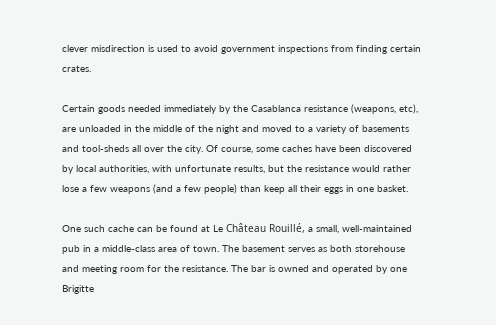clever misdirection is used to avoid government inspections from finding certain crates.

Certain goods needed immediately by the Casablanca resistance (weapons, etc), are unloaded in the middle of the night and moved to a variety of basements and tool-sheds all over the city. Of course, some caches have been discovered by local authorities, with unfortunate results, but the resistance would rather lose a few weapons (and a few people) than keep all their eggs in one basket.

One such cache can be found at Le Château Rouillé, a small, well-maintained pub in a middle-class area of town. The basement serves as both storehouse and meeting room for the resistance. The bar is owned and operated by one Brigitte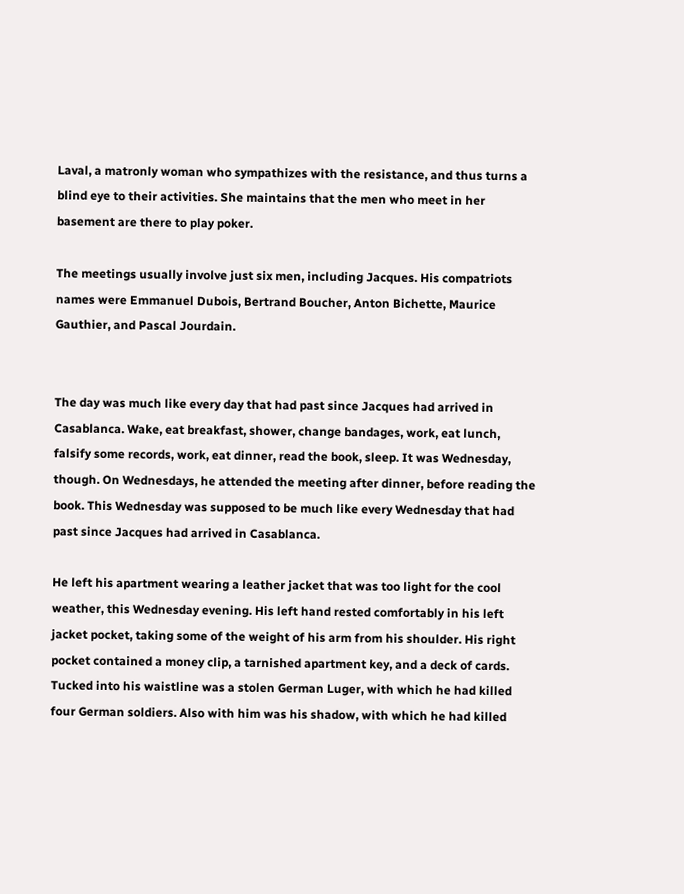Laval, a matronly woman who sympathizes with the resistance, and thus turns a blind eye to their activities. She maintains that the men who meet in her basement are there to play poker.

The meetings usually involve just six men, including Jacques. His compatriots names were Emmanuel Dubois, Bertrand Boucher, Anton Bichette, Maurice Gauthier, and Pascal Jourdain.


The day was much like every day that had past since Jacques had arrived in Casablanca. Wake, eat breakfast, shower, change bandages, work, eat lunch, falsify some records, work, eat dinner, read the book, sleep. It was Wednesday, though. On Wednesdays, he attended the meeting after dinner, before reading the book. This Wednesday was supposed to be much like every Wednesday that had past since Jacques had arrived in Casablanca.

He left his apartment wearing a leather jacket that was too light for the cool weather, this Wednesday evening. His left hand rested comfortably in his left jacket pocket, taking some of the weight of his arm from his shoulder. His right pocket contained a money clip, a tarnished apartment key, and a deck of cards. Tucked into his waistline was a stolen German Luger, with which he had killed four German soldiers. Also with him was his shadow, with which he had killed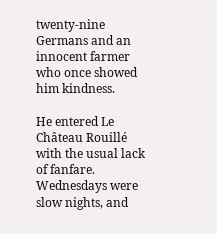twenty-nine Germans and an innocent farmer who once showed him kindness.

He entered Le Château Rouillé with the usual lack of fanfare. Wednesdays were slow nights, and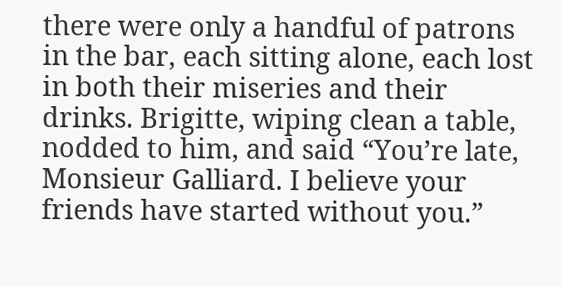there were only a handful of patrons in the bar, each sitting alone, each lost in both their miseries and their drinks. Brigitte, wiping clean a table, nodded to him, and said “You’re late, Monsieur Galliard. I believe your friends have started without you.”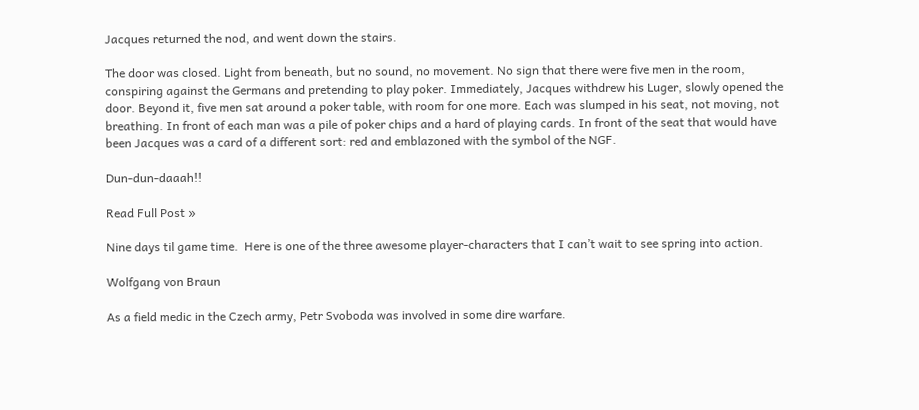Jacques returned the nod, and went down the stairs.

The door was closed. Light from beneath, but no sound, no movement. No sign that there were five men in the room, conspiring against the Germans and pretending to play poker. Immediately, Jacques withdrew his Luger, slowly opened the door. Beyond it, five men sat around a poker table, with room for one more. Each was slumped in his seat, not moving, not breathing. In front of each man was a pile of poker chips and a hard of playing cards. In front of the seat that would have been Jacques was a card of a different sort: red and emblazoned with the symbol of the NGF.

Dun-dun-daaah!!

Read Full Post »

Nine days til game time.  Here is one of the three awesome player-characters that I can’t wait to see spring into action.

Wolfgang von Braun

As a field medic in the Czech army, Petr Svoboda was involved in some dire warfare.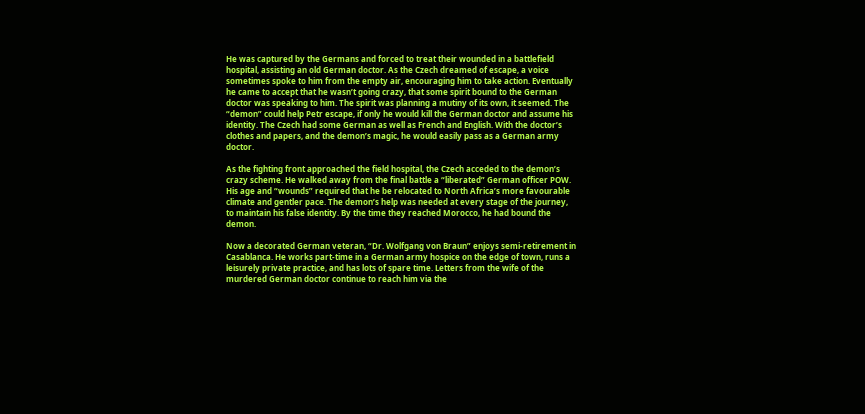He was captured by the Germans and forced to treat their wounded in a battlefield hospital, assisting an old German doctor. As the Czech dreamed of escape, a voice sometimes spoke to him from the empty air, encouraging him to take action. Eventually he came to accept that he wasn’t going crazy, that some spirit bound to the German doctor was speaking to him. The spirit was planning a mutiny of its own, it seemed. The “demon” could help Petr escape, if only he would kill the German doctor and assume his identity. The Czech had some German as well as French and English. With the doctor’s clothes and papers, and the demon’s magic, he would easily pass as a German army doctor.

As the fighting front approached the field hospital, the Czech acceded to the demon’s crazy scheme. He walked away from the final battle a “liberated” German officer POW. His age and “wounds” required that he be relocated to North Africa’s more favourable climate and gentler pace. The demon’s help was needed at every stage of the journey, to maintain his false identity. By the time they reached Morocco, he had bound the demon.

Now a decorated German veteran, “Dr. Wolfgang von Braun” enjoys semi-retirement in Casablanca. He works part-time in a German army hospice on the edge of town, runs a leisurely private practice, and has lots of spare time. Letters from the wife of the murdered German doctor continue to reach him via the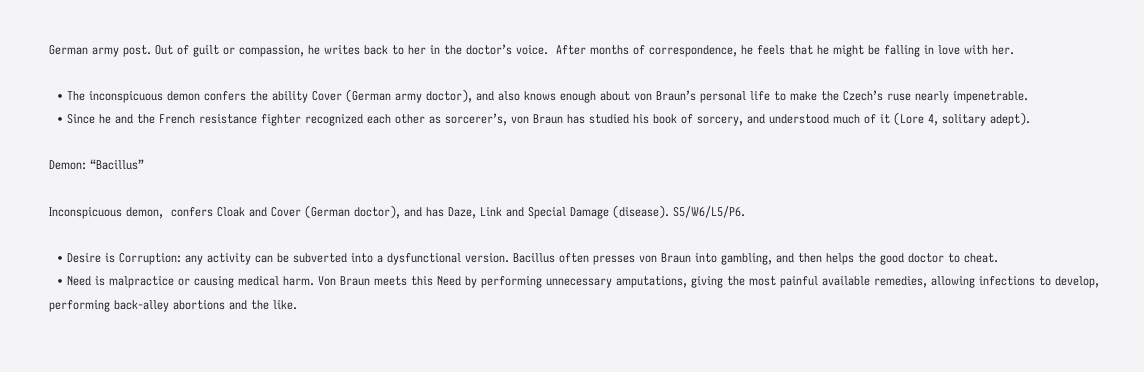German army post. Out of guilt or compassion, he writes back to her in the doctor’s voice.  After months of correspondence, he feels that he might be falling in love with her.

  • The inconspicuous demon confers the ability Cover (German army doctor), and also knows enough about von Braun’s personal life to make the Czech’s ruse nearly impenetrable.
  • Since he and the French resistance fighter recognized each other as sorcerer’s, von Braun has studied his book of sorcery, and understood much of it (Lore 4, solitary adept).

Demon: “Bacillus”

Inconspicuous demon,  confers Cloak and Cover (German doctor), and has Daze, Link and Special Damage (disease). S5/W6/L5/P6.

  • Desire is Corruption: any activity can be subverted into a dysfunctional version. Bacillus often presses von Braun into gambling, and then helps the good doctor to cheat.
  • Need is malpractice or causing medical harm. Von Braun meets this Need by performing unnecessary amputations, giving the most painful available remedies, allowing infections to develop, performing back-alley abortions and the like.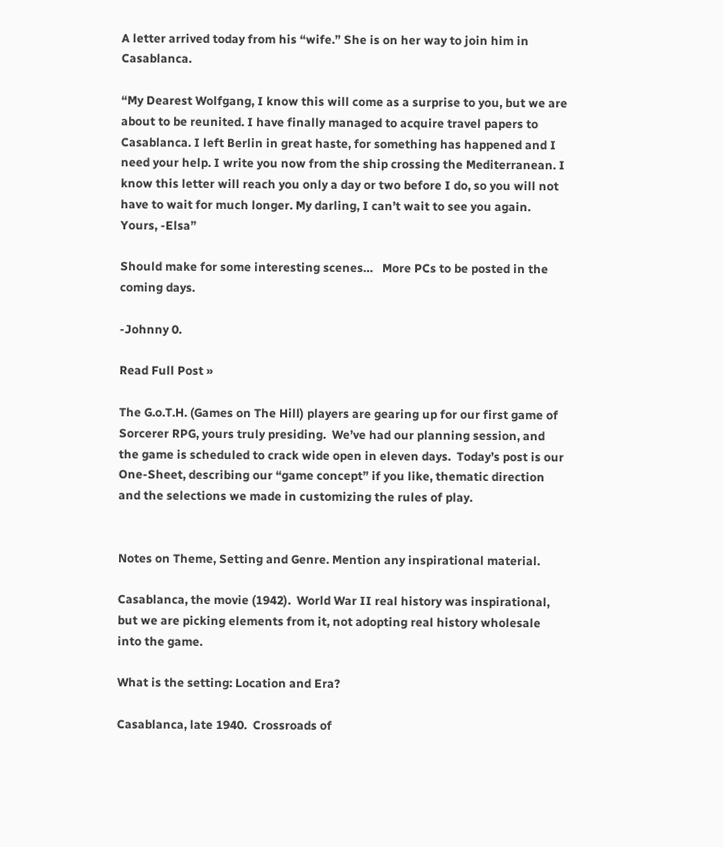A letter arrived today from his “wife.” She is on her way to join him in Casablanca.

“My Dearest Wolfgang, I know this will come as a surprise to you, but we are about to be reunited. I have finally managed to acquire travel papers to Casablanca. I left Berlin in great haste, for something has happened and I need your help. I write you now from the ship crossing the Mediterranean. I know this letter will reach you only a day or two before I do, so you will not have to wait for much longer. My darling, I can’t wait to see you again. Yours, -Elsa”

Should make for some interesting scenes…   More PCs to be posted in the coming days.

-Johnny 0.

Read Full Post »

The G.o.T.H. (Games on The Hill) players are gearing up for our first game of Sorcerer RPG, yours truly presiding.  We’ve had our planning session, and the game is scheduled to crack wide open in eleven days.  Today’s post is our One-Sheet, describing our “game concept” if you like, thematic direction and the selections we made in customizing the rules of play.


Notes on Theme, Setting and Genre. Mention any inspirational material.

Casablanca, the movie (1942).  World War II real history was inspirational, but we are picking elements from it, not adopting real history wholesale into the game.

What is the setting: Location and Era?

Casablanca, late 1940.  Crossroads of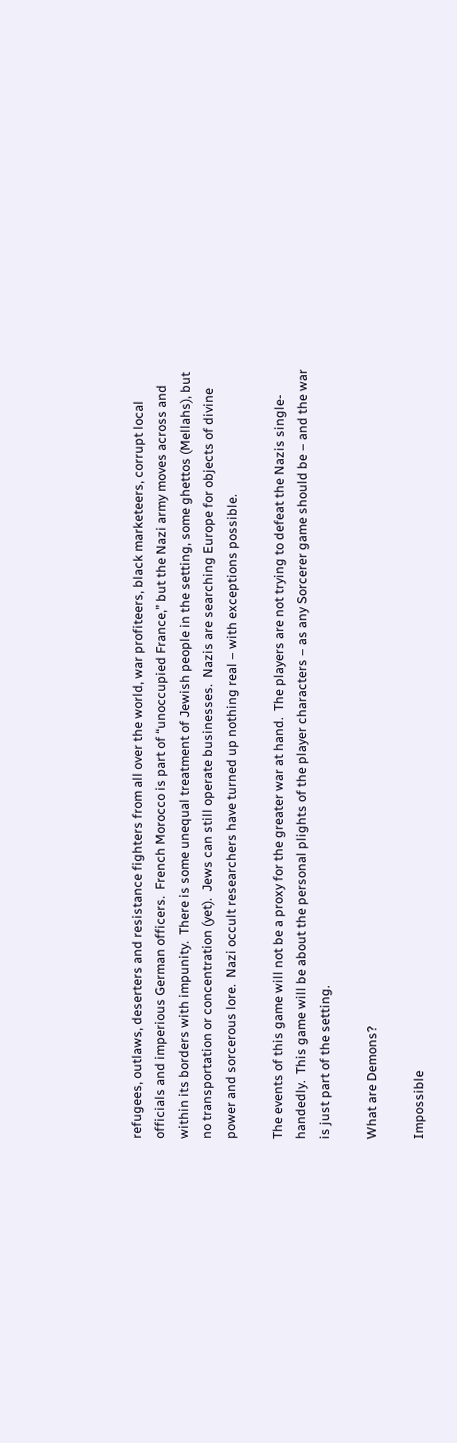refugees, outlaws, deserters and resistance fighters from all over the world, war profiteers, black marketeers, corrupt local officials and imperious German officers.  French Morocco is part of “unoccupied France,” but the Nazi army moves across and within its borders with impunity.  There is some unequal treatment of Jewish people in the setting, some ghettos (Mellahs), but no transportation or concentration (yet).  Jews can still operate businesses.  Nazis are searching Europe for objects of divine power and sorcerous lore.  Nazi occult researchers have turned up nothing real – with exceptions possible.

The events of this game will not be a proxy for the greater war at hand.  The players are not trying to defeat the Nazis single-handedly.  This game will be about the personal plights of the player characters – as any Sorcerer game should be – and the war is just part of the setting.

What are Demons?

Impossible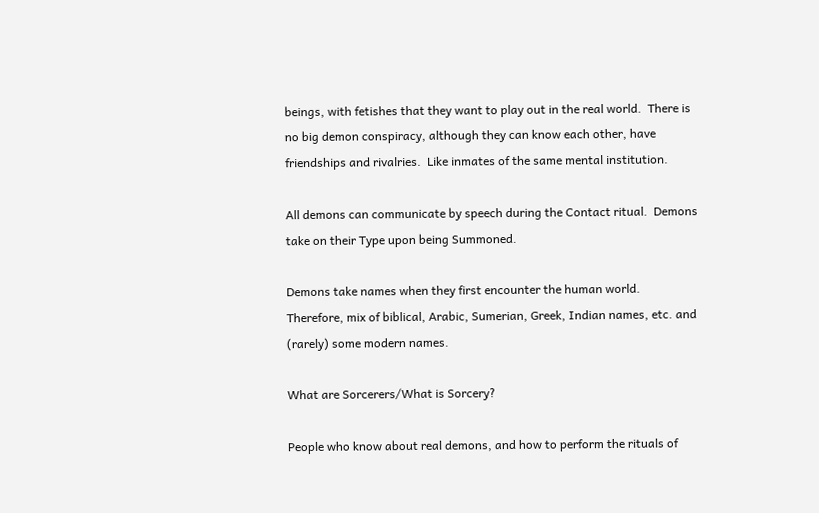beings, with fetishes that they want to play out in the real world.  There is no big demon conspiracy, although they can know each other, have friendships and rivalries.  Like inmates of the same mental institution.

All demons can communicate by speech during the Contact ritual.  Demons take on their Type upon being Summoned.

Demons take names when they first encounter the human world.  Therefore, mix of biblical, Arabic, Sumerian, Greek, Indian names, etc. and (rarely) some modern names.

What are Sorcerers/What is Sorcery?

People who know about real demons, and how to perform the rituals of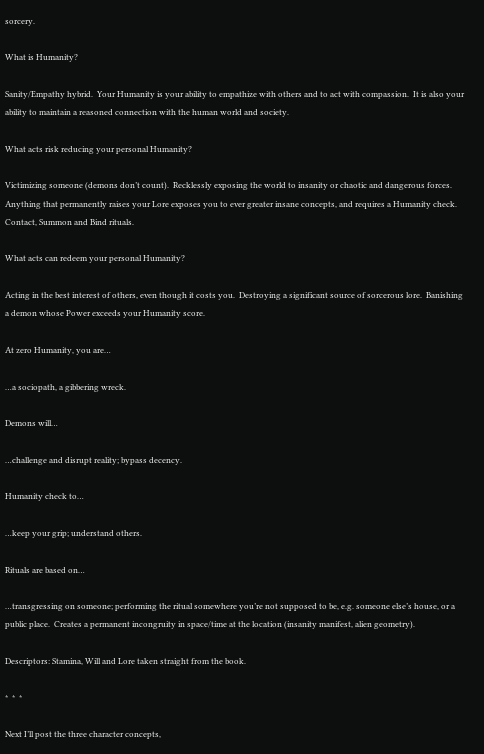sorcery.

What is Humanity?

Sanity/Empathy hybrid.  Your Humanity is your ability to empathize with others and to act with compassion.  It is also your ability to maintain a reasoned connection with the human world and society.

What acts risk reducing your personal Humanity?

Victimizing someone (demons don’t count).  Recklessly exposing the world to insanity or chaotic and dangerous forces.  Anything that permanently raises your Lore exposes you to ever greater insane concepts, and requires a Humanity check.  Contact, Summon and Bind rituals.

What acts can redeem your personal Humanity?

Acting in the best interest of others, even though it costs you.  Destroying a significant source of sorcerous lore.  Banishing a demon whose Power exceeds your Humanity score.

At zero Humanity, you are…

…a sociopath, a gibbering wreck.

Demons will…

…challenge and disrupt reality; bypass decency.

Humanity check to…

…keep your grip; understand others.

Rituals are based on…

…transgressing on someone; performing the ritual somewhere you’re not supposed to be, e.g. someone else’s house, or a public place.  Creates a permanent incongruity in space/time at the location (insanity manifest, alien geometry).

Descriptors: Stamina, Will and Lore taken straight from the book.

*  *  *

Next I’ll post the three character concepts,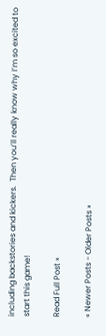including backstories and kickers.  Then you’ll really know why I’m so excited to start this game!

Read Full Post »

« Newer Posts - Older Posts »